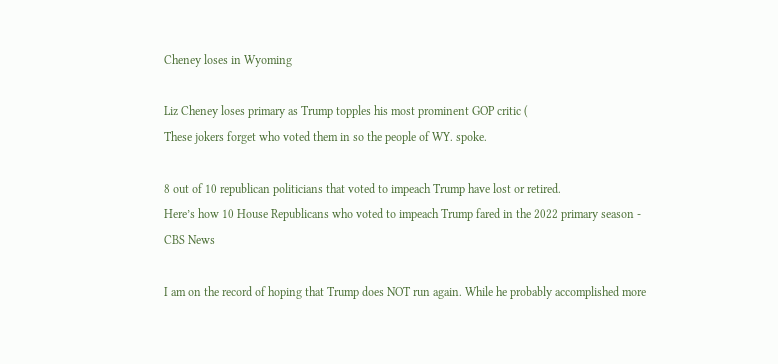Cheney loses in Wyoming

Liz Cheney loses primary as Trump topples his most prominent GOP critic (
These jokers forget who voted them in so the people of WY. spoke.

8 out of 10 republican politicians that voted to impeach Trump have lost or retired.
Here’s how 10 House Republicans who voted to impeach Trump fared in the 2022 primary season - CBS News

I am on the record of hoping that Trump does NOT run again. While he probably accomplished more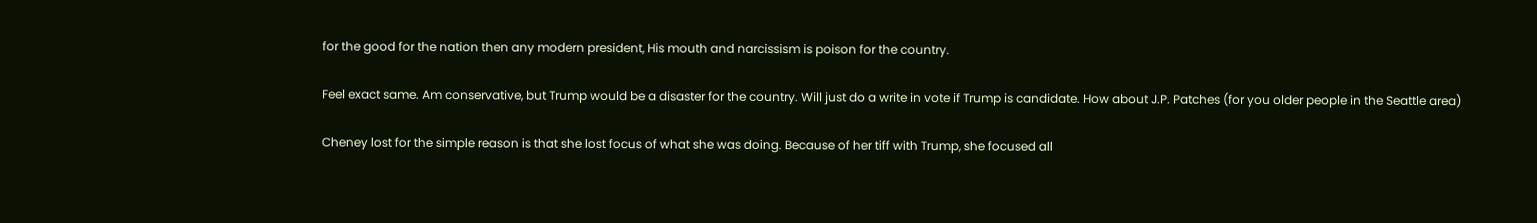for the good for the nation then any modern president, His mouth and narcissism is poison for the country.

Feel exact same. Am conservative, but Trump would be a disaster for the country. Will just do a write in vote if Trump is candidate. How about J.P. Patches (for you older people in the Seattle area)

Cheney lost for the simple reason is that she lost focus of what she was doing. Because of her tiff with Trump, she focused all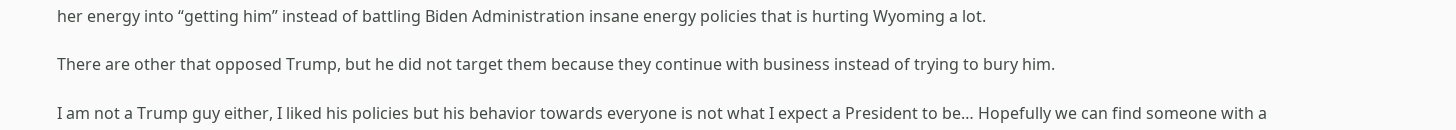her energy into “getting him” instead of battling Biden Administration insane energy policies that is hurting Wyoming a lot.

There are other that opposed Trump, but he did not target them because they continue with business instead of trying to bury him.

I am not a Trump guy either, I liked his policies but his behavior towards everyone is not what I expect a President to be… Hopefully we can find someone with a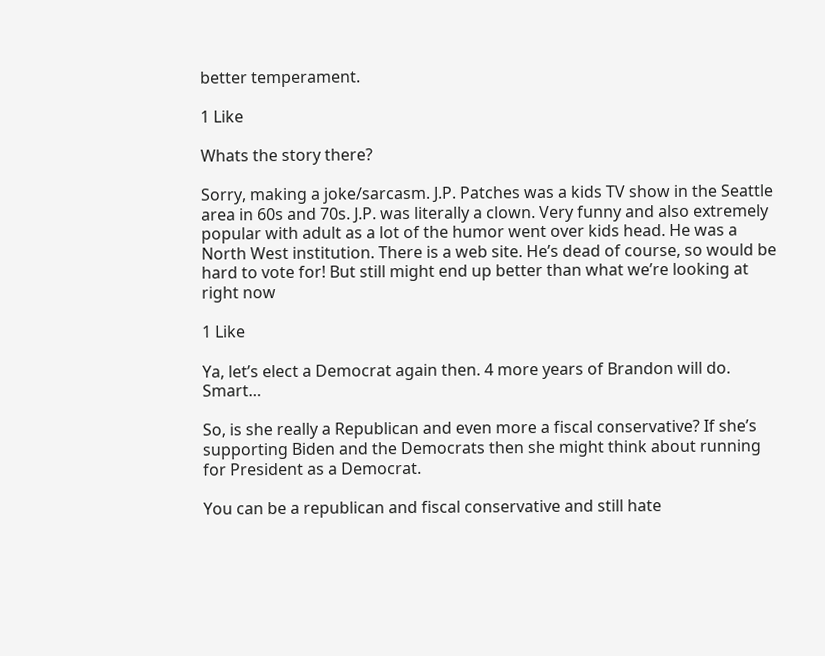better temperament.

1 Like

Whats the story there?

Sorry, making a joke/sarcasm. J.P. Patches was a kids TV show in the Seattle area in 60s and 70s. J.P. was literally a clown. Very funny and also extremely popular with adult as a lot of the humor went over kids head. He was a North West institution. There is a web site. He’s dead of course, so would be hard to vote for! But still might end up better than what we’re looking at right now

1 Like

Ya, let’s elect a Democrat again then. 4 more years of Brandon will do. Smart…

So, is she really a Republican and even more a fiscal conservative? If she’s supporting Biden and the Democrats then she might think about running for President as a Democrat.

You can be a republican and fiscal conservative and still hate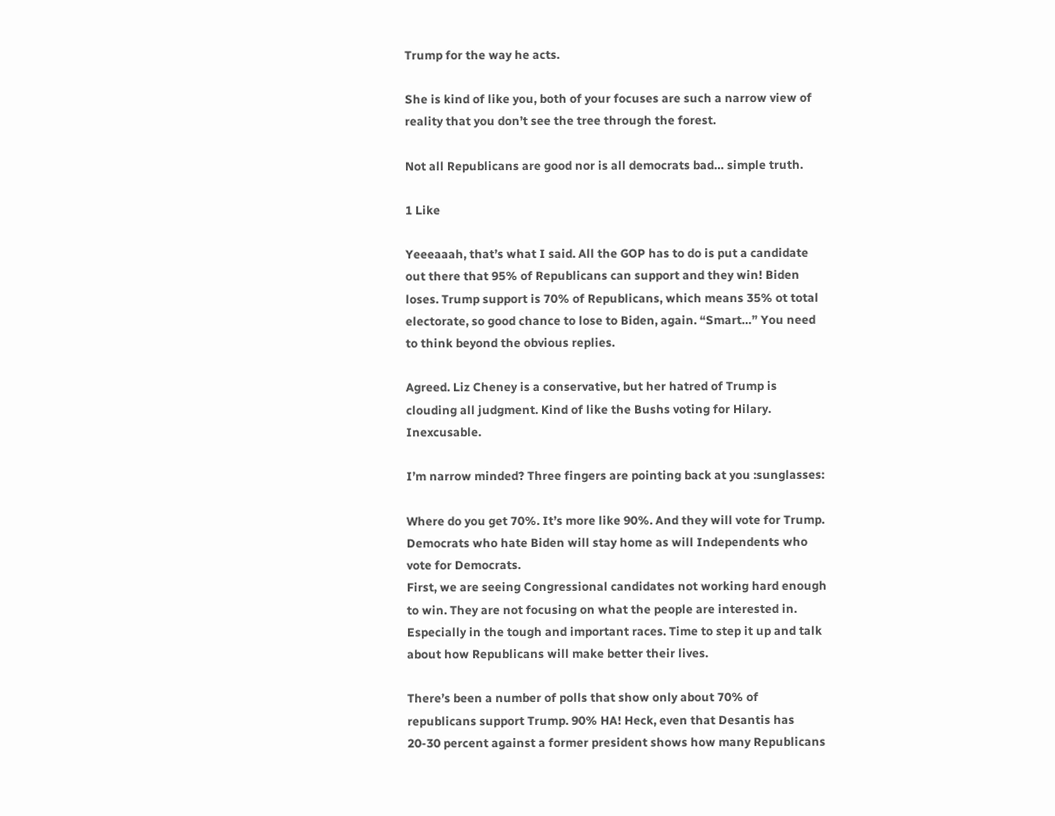Trump for the way he acts.

She is kind of like you, both of your focuses are such a narrow view of reality that you don’t see the tree through the forest.

Not all Republicans are good nor is all democrats bad… simple truth.

1 Like

Yeeeaaah, that’s what I said. All the GOP has to do is put a candidate out there that 95% of Republicans can support and they win! Biden loses. Trump support is 70% of Republicans, which means 35% ot total electorate, so good chance to lose to Biden, again. “Smart…” You need to think beyond the obvious replies.

Agreed. Liz Cheney is a conservative, but her hatred of Trump is clouding all judgment. Kind of like the Bushs voting for Hilary. Inexcusable.

I’m narrow minded? Three fingers are pointing back at you :sunglasses:

Where do you get 70%. It’s more like 90%. And they will vote for Trump. Democrats who hate Biden will stay home as will Independents who vote for Democrats.
First, we are seeing Congressional candidates not working hard enough to win. They are not focusing on what the people are interested in. Especially in the tough and important races. Time to step it up and talk about how Republicans will make better their lives.

There’s been a number of polls that show only about 70% of republicans support Trump. 90% HA! Heck, even that Desantis has 20-30 percent against a former president shows how many Republicans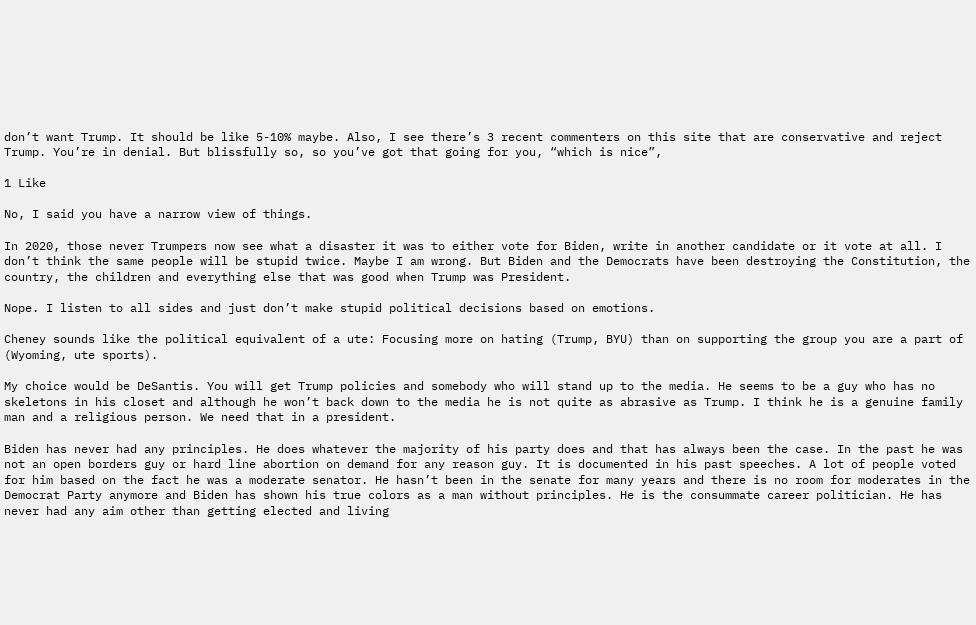don’t want Trump. It should be like 5-10% maybe. Also, I see there’s 3 recent commenters on this site that are conservative and reject Trump. You’re in denial. But blissfully so, so you’ve got that going for you, “which is nice”,

1 Like

No, I said you have a narrow view of things.

In 2020, those never Trumpers now see what a disaster it was to either vote for Biden, write in another candidate or it vote at all. I don’t think the same people will be stupid twice. Maybe I am wrong. But Biden and the Democrats have been destroying the Constitution, the country, the children and everything else that was good when Trump was President.

Nope. I listen to all sides and just don’t make stupid political decisions based on emotions.

Cheney sounds like the political equivalent of a ute: Focusing more on hating (Trump, BYU) than on supporting the group you are a part of (Wyoming, ute sports).

My choice would be DeSantis. You will get Trump policies and somebody who will stand up to the media. He seems to be a guy who has no skeletons in his closet and although he won’t back down to the media he is not quite as abrasive as Trump. I think he is a genuine family man and a religious person. We need that in a president.

Biden has never had any principles. He does whatever the majority of his party does and that has always been the case. In the past he was not an open borders guy or hard line abortion on demand for any reason guy. It is documented in his past speeches. A lot of people voted for him based on the fact he was a moderate senator. He hasn’t been in the senate for many years and there is no room for moderates in the Democrat Party anymore and Biden has shown his true colors as a man without principles. He is the consummate career politician. He has never had any aim other than getting elected and living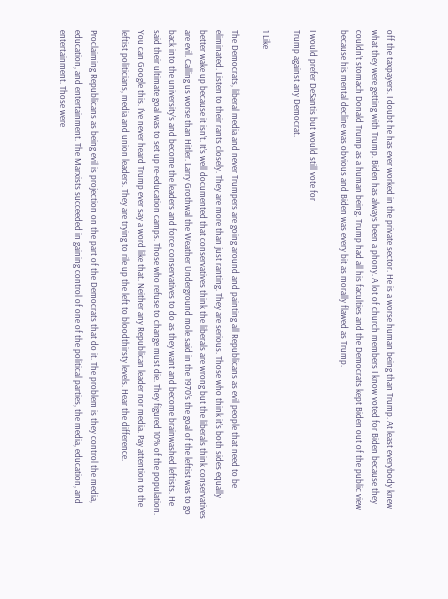off the taxpayers. I doubt he has ever worked in the private sector. He is a worse human being than Trump. At least everybody knew what they were getting with Trump. Biden has always been a phony. A lot of church members I know voted for Biden because they couldn’t stomach Donald Trump as a human being. Trump had all his faculties and the Democrats kept Biden out of the public view because his mental decline was obvious and Biden was every bit as morally flawed as Trump.

I would prefer DeSantis but would still vote for
Trump against any Democrat.

1 Like

The Democrats, liberal media and never Trumpers are going around and painting all Republicans as evil people that need to be eliminated. Listen to their rants closely. They are more than just ranting. They are serious. Those who think it’s both sides equally better wake up because it isn’t. It’s well documented that conservatives think the liberals are wrong but the liberals think conservatives are evil. Calling us worse than Hitler. Larry Grothwal the Weather Underground mole said in the 1970’s the goal of the leftist was to go back into the university’s and become the leaders and force conservatives to do as they want and become brainwashed leftists. He said their ultimate goal was to set up re-education camps. Those who refuse to change must die. They figured 10% of the population. You can Google this. I’ve never heard Trump ever say a word like that. Neither any Republican leader nor media. Pay attention to the leftist politicians, media and union leaders. They are trying to rile up the left to bloodthirsty levels. Hear the difference.

Proclaiming Republicans as being evil is projection on the part of the Democrats that do it. The problem is they control the media, education, and entertainment. The Marxists succeeded in gaining control of one of the political parties, the media, education, and entertainment. Those were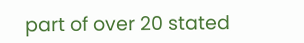part of over 20 stated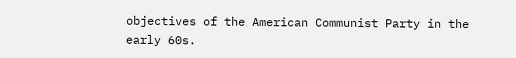objectives of the American Communist Party in the early 60s.